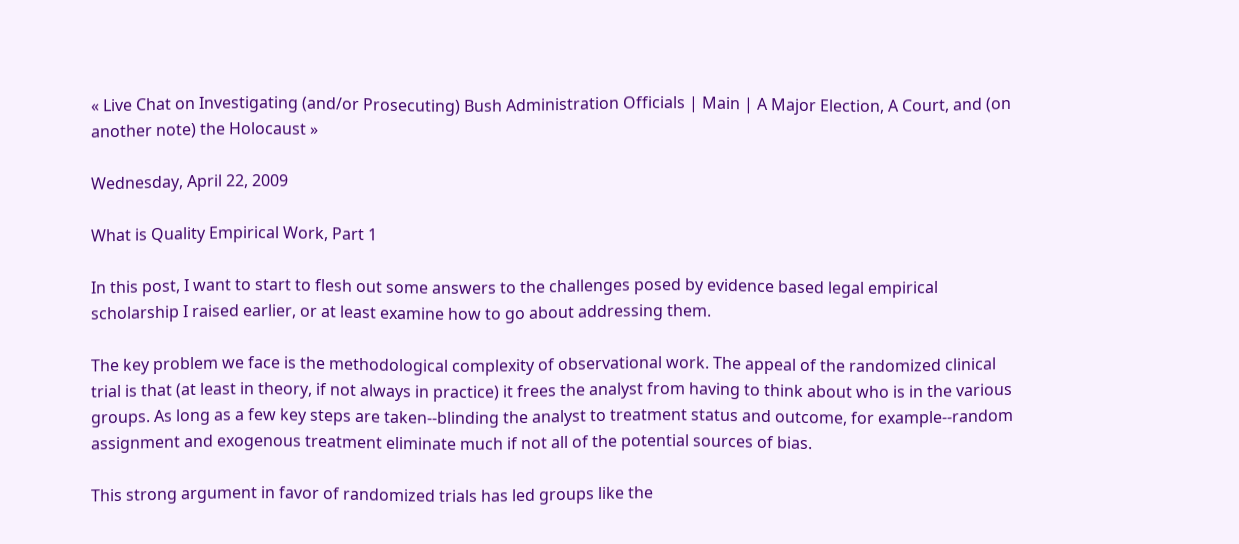« Live Chat on Investigating (and/or Prosecuting) Bush Administration Officials | Main | A Major Election, A Court, and (on another note) the Holocaust »

Wednesday, April 22, 2009

What is Quality Empirical Work, Part 1

In this post, I want to start to flesh out some answers to the challenges posed by evidence based legal empirical scholarship I raised earlier, or at least examine how to go about addressing them.

The key problem we face is the methodological complexity of observational work. The appeal of the randomized clinical trial is that (at least in theory, if not always in practice) it frees the analyst from having to think about who is in the various groups. As long as a few key steps are taken--blinding the analyst to treatment status and outcome, for example--random assignment and exogenous treatment eliminate much if not all of the potential sources of bias.

This strong argument in favor of randomized trials has led groups like the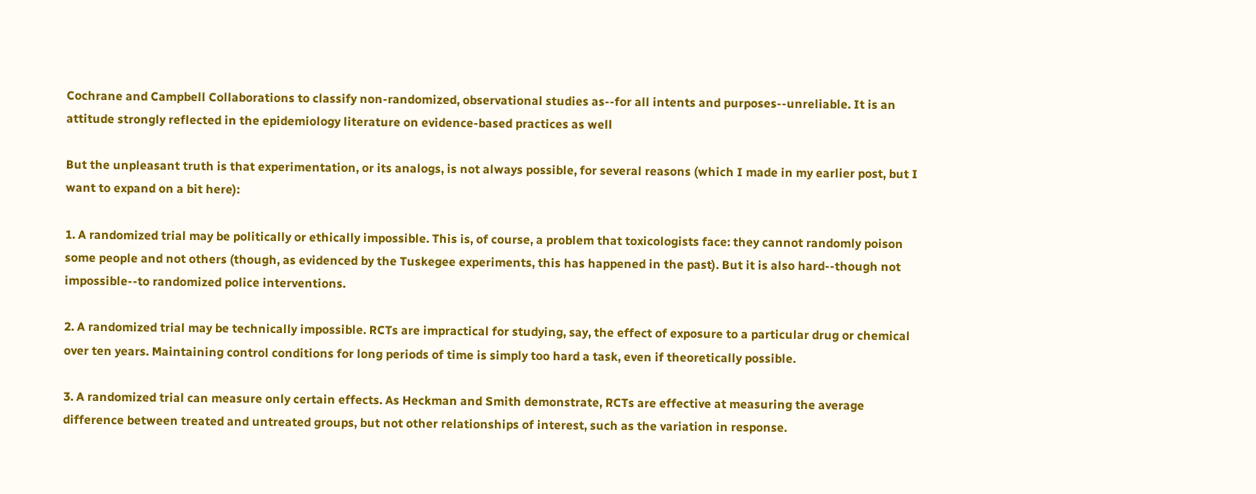Cochrane and Campbell Collaborations to classify non-randomized, observational studies as--for all intents and purposes--unreliable. It is an attitude strongly reflected in the epidemiology literature on evidence-based practices as well

But the unpleasant truth is that experimentation, or its analogs, is not always possible, for several reasons (which I made in my earlier post, but I want to expand on a bit here):

1. A randomized trial may be politically or ethically impossible. This is, of course, a problem that toxicologists face: they cannot randomly poison some people and not others (though, as evidenced by the Tuskegee experiments, this has happened in the past). But it is also hard--though not impossible--to randomized police interventions.

2. A randomized trial may be technically impossible. RCTs are impractical for studying, say, the effect of exposure to a particular drug or chemical over ten years. Maintaining control conditions for long periods of time is simply too hard a task, even if theoretically possible.

3. A randomized trial can measure only certain effects. As Heckman and Smith demonstrate, RCTs are effective at measuring the average difference between treated and untreated groups, but not other relationships of interest, such as the variation in response.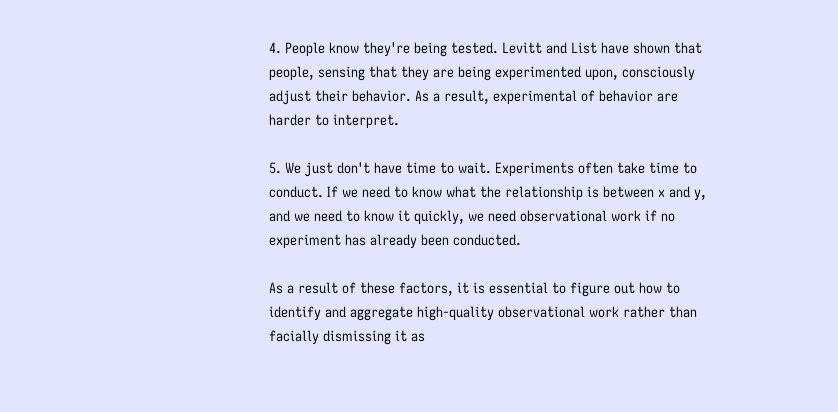4. People know they're being tested. Levitt and List have shown that people, sensing that they are being experimented upon, consciously adjust their behavior. As a result, experimental of behavior are harder to interpret.

5. We just don't have time to wait. Experiments often take time to conduct. If we need to know what the relationship is between x and y, and we need to know it quickly, we need observational work if no experiment has already been conducted.

As a result of these factors, it is essential to figure out how to identify and aggregate high-quality observational work rather than facially dismissing it as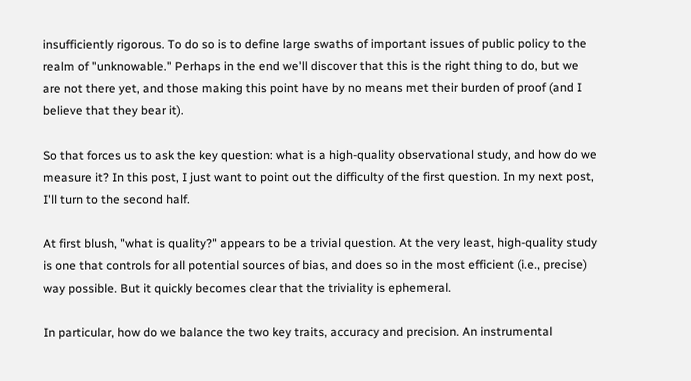insufficiently rigorous. To do so is to define large swaths of important issues of public policy to the realm of "unknowable." Perhaps in the end we'll discover that this is the right thing to do, but we are not there yet, and those making this point have by no means met their burden of proof (and I believe that they bear it).

So that forces us to ask the key question: what is a high-quality observational study, and how do we measure it? In this post, I just want to point out the difficulty of the first question. In my next post, I'll turn to the second half.

At first blush, "what is quality?" appears to be a trivial question. At the very least, high-quality study is one that controls for all potential sources of bias, and does so in the most efficient (i.e., precise) way possible. But it quickly becomes clear that the triviality is ephemeral.

In particular, how do we balance the two key traits, accuracy and precision. An instrumental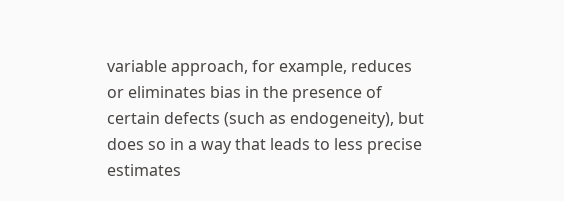variable approach, for example, reduces or eliminates bias in the presence of certain defects (such as endogeneity), but does so in a way that leads to less precise estimates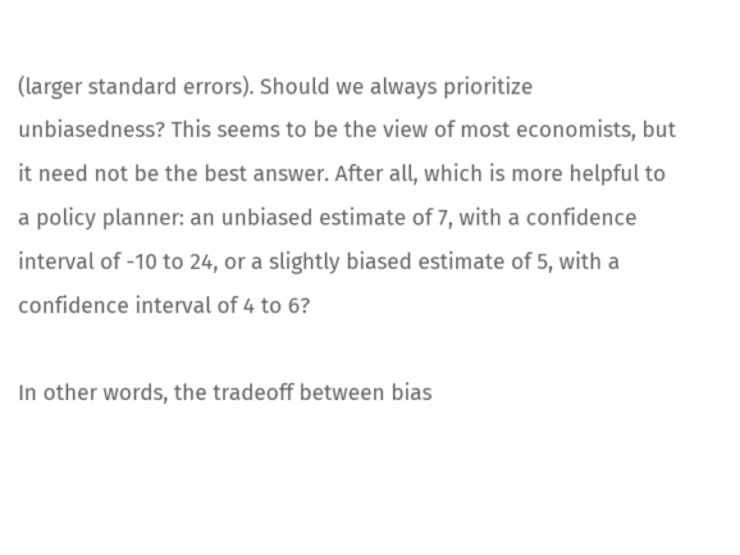(larger standard errors). Should we always prioritize unbiasedness? This seems to be the view of most economists, but it need not be the best answer. After all, which is more helpful to a policy planner: an unbiased estimate of 7, with a confidence interval of -10 to 24, or a slightly biased estimate of 5, with a confidence interval of 4 to 6?

In other words, the tradeoff between bias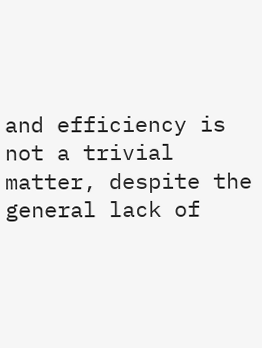and efficiency is not a trivial matter, despite the general lack of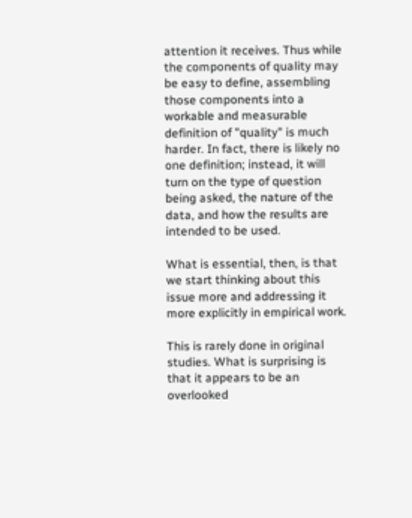attention it receives. Thus while the components of quality may be easy to define, assembling those components into a workable and measurable definition of "quality" is much harder. In fact, there is likely no one definition; instead, it will turn on the type of question being asked, the nature of the data, and how the results are intended to be used.

What is essential, then, is that we start thinking about this issue more and addressing it more explicitly in empirical work.

This is rarely done in original studies. What is surprising is that it appears to be an overlooked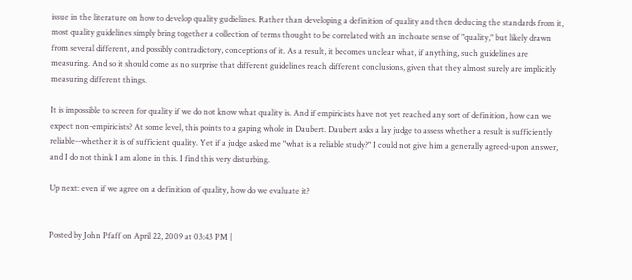issue in the literature on how to develop quality gudielines. Rather than developing a definition of quality and then deducing the standards from it, most quality guidelines simply bring together a collection of terms thought to be correlated with an inchoate sense of "quality," but likely drawn from several different, and possibly contradictory, conceptions of it. As a result, it becomes unclear what, if anything, such guidelines are measuring. And so it should come as no surprise that different guidelines reach different conclusions, given that they almost surely are implicitly measuring different things.

It is impossible to screen for quality if we do not know what quality is. And if empiricists have not yet reached any sort of definition, how can we expect non-empiricists? At some level, this points to a gaping whole in Daubert. Daubert asks a lay judge to assess whether a result is sufficiently reliable--whether it is of sufficient quality. Yet if a judge asked me "what is a reliable study?" I could not give him a generally agreed-upon answer, and I do not think I am alone in this. I find this very disturbing.

Up next: even if we agree on a definition of quality, how do we evaluate it?


Posted by John Pfaff on April 22, 2009 at 03:43 PM |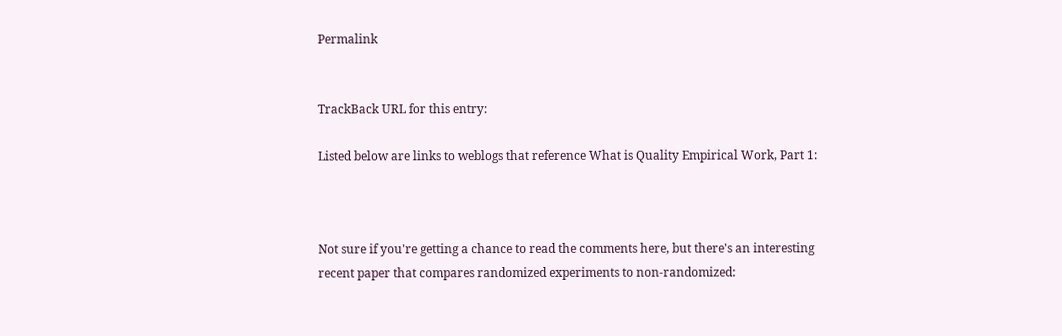Permalink


TrackBack URL for this entry:

Listed below are links to weblogs that reference What is Quality Empirical Work, Part 1:



Not sure if you're getting a chance to read the comments here, but there's an interesting recent paper that compares randomized experiments to non-randomized: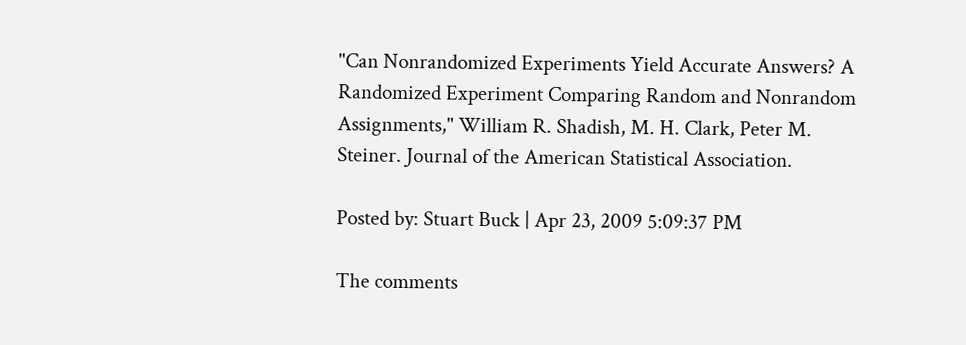"Can Nonrandomized Experiments Yield Accurate Answers? A Randomized Experiment Comparing Random and Nonrandom Assignments," William R. Shadish, M. H. Clark, Peter M. Steiner. Journal of the American Statistical Association.

Posted by: Stuart Buck | Apr 23, 2009 5:09:37 PM

The comments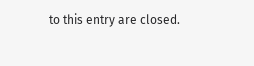to this entry are closed.